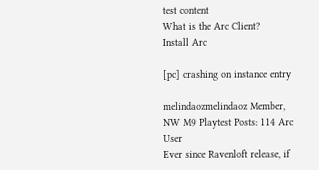test content
What is the Arc Client?
Install Arc

[pc] crashing on instance entry

melindaozmelindaoz Member, NW M9 Playtest Posts: 114 Arc User
Ever since Ravenloft release, if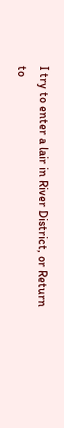I try to enter a lair in River District, or Return to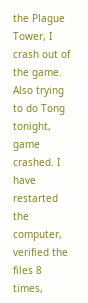the Plague Tower, I crash out of the game. Also trying to do Tong tonight, game crashed. I have restarted the computer, verified the files 8 times,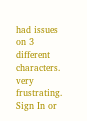had issues on 3 different characters. very frustrating.
Sign In or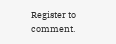Register to comment.